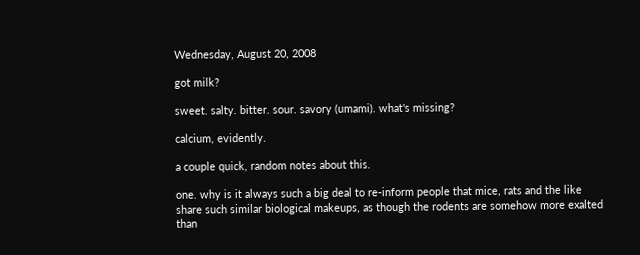Wednesday, August 20, 2008

got milk?

sweet. salty. bitter. sour. savory (umami). what's missing?

calcium, evidently.

a couple quick, random notes about this.

one. why is it always such a big deal to re-inform people that mice, rats and the like share such similar biological makeups, as though the rodents are somehow more exalted than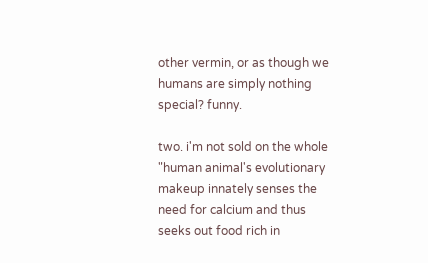other vermin, or as though we humans are simply nothing special? funny.

two. i'm not sold on the whole "human animal's evolutionary makeup innately senses the need for calcium and thus seeks out food rich in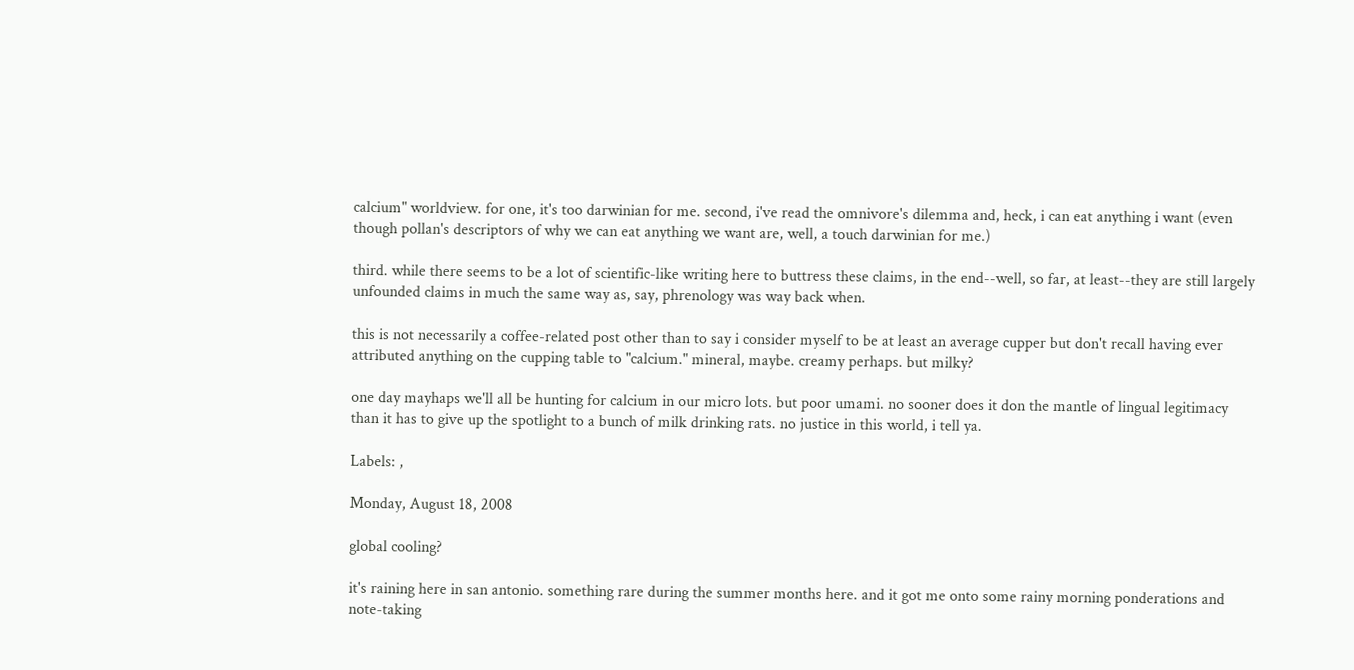calcium" worldview. for one, it's too darwinian for me. second, i've read the omnivore's dilemma and, heck, i can eat anything i want (even though pollan's descriptors of why we can eat anything we want are, well, a touch darwinian for me.)

third. while there seems to be a lot of scientific-like writing here to buttress these claims, in the end--well, so far, at least--they are still largely unfounded claims in much the same way as, say, phrenology was way back when.

this is not necessarily a coffee-related post other than to say i consider myself to be at least an average cupper but don't recall having ever attributed anything on the cupping table to "calcium." mineral, maybe. creamy perhaps. but milky?

one day mayhaps we'll all be hunting for calcium in our micro lots. but poor umami. no sooner does it don the mantle of lingual legitimacy than it has to give up the spotlight to a bunch of milk drinking rats. no justice in this world, i tell ya.

Labels: ,

Monday, August 18, 2008

global cooling?

it's raining here in san antonio. something rare during the summer months here. and it got me onto some rainy morning ponderations and note-taking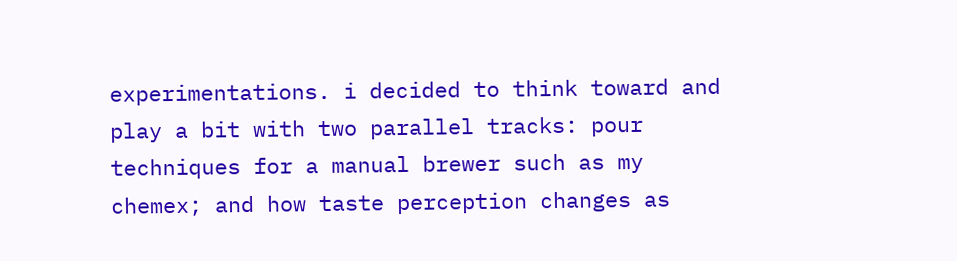experimentations. i decided to think toward and play a bit with two parallel tracks: pour techniques for a manual brewer such as my chemex; and how taste perception changes as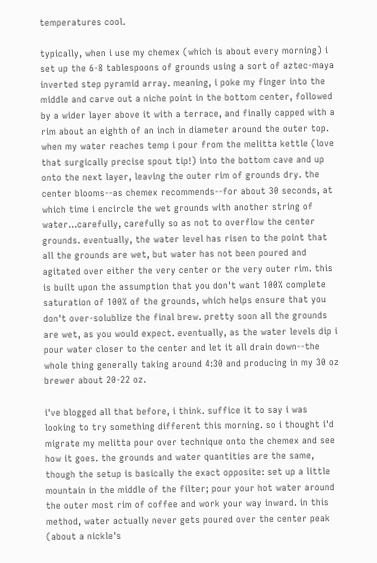temperatures cool.

typically, when i use my chemex (which is about every morning) i set up the 6-8 tablespoons of grounds using a sort of aztec-maya inverted step pyramid array. meaning, i poke my finger into the middle and carve out a niche point in the bottom center, followed by a wider layer above it with a terrace, and finally capped with a rim about an eighth of an inch in diameter around the outer top. when my water reaches temp i pour from the melitta kettle (love that surgically precise spout tip!) into the bottom cave and up onto the next layer, leaving the outer rim of grounds dry. the center blooms--as chemex recommends--for about 30 seconds, at which time i encircle the wet grounds with another string of water...carefully, carefully so as not to overflow the center grounds. eventually, the water level has risen to the point that all the grounds are wet, but water has not been poured and agitated over either the very center or the very outer rim. this is built upon the assumption that you don't want 100% complete saturation of 100% of the grounds, which helps ensure that you don't over-solublize the final brew. pretty soon all the grounds are wet, as you would expect. eventually, as the water levels dip i pour water closer to the center and let it all drain down--the whole thing generally taking around 4:30 and producing in my 30 oz brewer about 20-22 oz.

i've blogged all that before, i think. suffice it to say i was looking to try something different this morning. so i thought i'd migrate my melitta pour over technique onto the chemex and see how it goes. the grounds and water quantities are the same, though the setup is basically the exact opposite: set up a little mountain in the middle of the filter; pour your hot water around the outer most rim of coffee and work your way inward. in this method, water actually never gets poured over the center peak (about a nickle's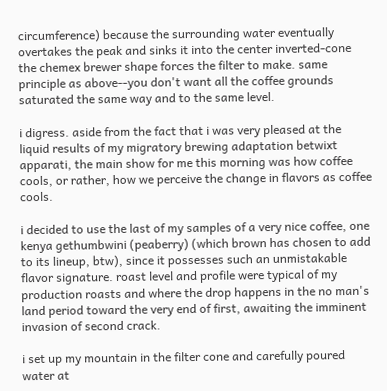circumference) because the surrounding water eventually overtakes the peak and sinks it into the center inverted-cone the chemex brewer shape forces the filter to make. same principle as above--you don't want all the coffee grounds saturated the same way and to the same level.

i digress. aside from the fact that i was very pleased at the liquid results of my migratory brewing adaptation betwixt apparati, the main show for me this morning was how coffee cools, or rather, how we perceive the change in flavors as coffee cools.

i decided to use the last of my samples of a very nice coffee, one kenya gethumbwini (peaberry) (which brown has chosen to add to its lineup, btw), since it possesses such an unmistakable flavor signature. roast level and profile were typical of my production roasts and where the drop happens in the no man's land period toward the very end of first, awaiting the imminent invasion of second crack.

i set up my mountain in the filter cone and carefully poured water at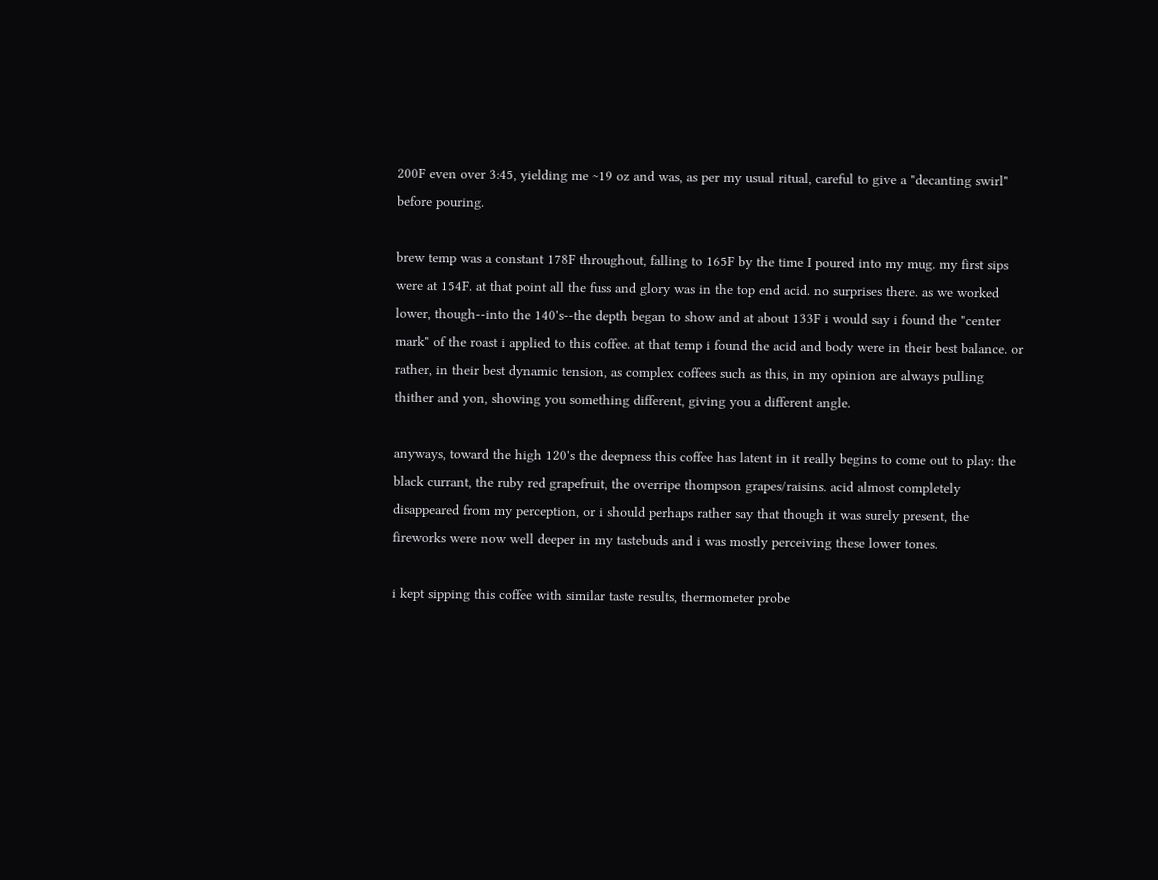200F even over 3:45, yielding me ~19 oz and was, as per my usual ritual, careful to give a "decanting swirl" before pouring.

brew temp was a constant 178F throughout, falling to 165F by the time I poured into my mug. my first sips were at 154F. at that point all the fuss and glory was in the top end acid. no surprises there. as we worked lower, though--into the 140's--the depth began to show and at about 133F i would say i found the "center mark" of the roast i applied to this coffee. at that temp i found the acid and body were in their best balance. or rather, in their best dynamic tension, as complex coffees such as this, in my opinion are always pulling thither and yon, showing you something different, giving you a different angle.

anyways, toward the high 120's the deepness this coffee has latent in it really begins to come out to play: the black currant, the ruby red grapefruit, the overripe thompson grapes/raisins. acid almost completely disappeared from my perception, or i should perhaps rather say that though it was surely present, the fireworks were now well deeper in my tastebuds and i was mostly perceiving these lower tones.

i kept sipping this coffee with similar taste results, thermometer probe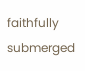faithfully submerged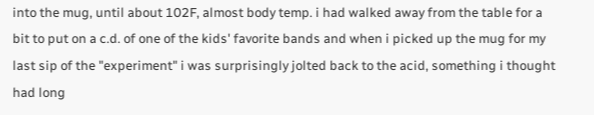into the mug, until about 102F, almost body temp. i had walked away from the table for a bit to put on a c.d. of one of the kids' favorite bands and when i picked up the mug for my last sip of the "experiment" i was surprisingly jolted back to the acid, something i thought had long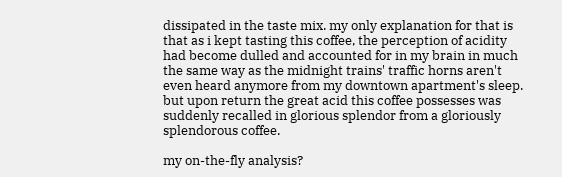dissipated in the taste mix. my only explanation for that is that as i kept tasting this coffee, the perception of acidity had become dulled and accounted for in my brain in much the same way as the midnight trains' traffic horns aren't even heard anymore from my downtown apartment's sleep. but upon return the great acid this coffee possesses was suddenly recalled in glorious splendor from a gloriously splendorous coffee.

my on-the-fly analysis?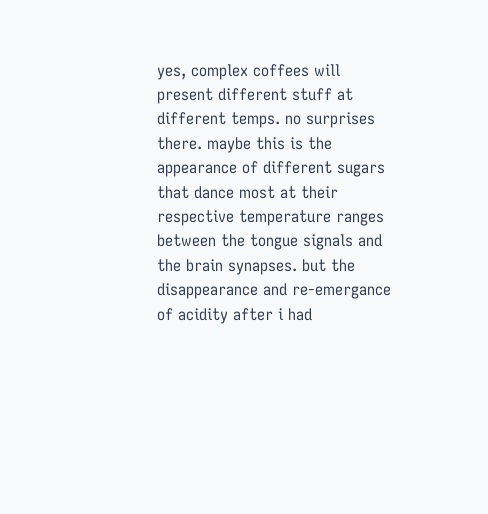yes, complex coffees will present different stuff at different temps. no surprises there. maybe this is the appearance of different sugars that dance most at their respective temperature ranges between the tongue signals and the brain synapses. but the disappearance and re-emergance of acidity after i had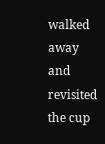walked away and revisited the cup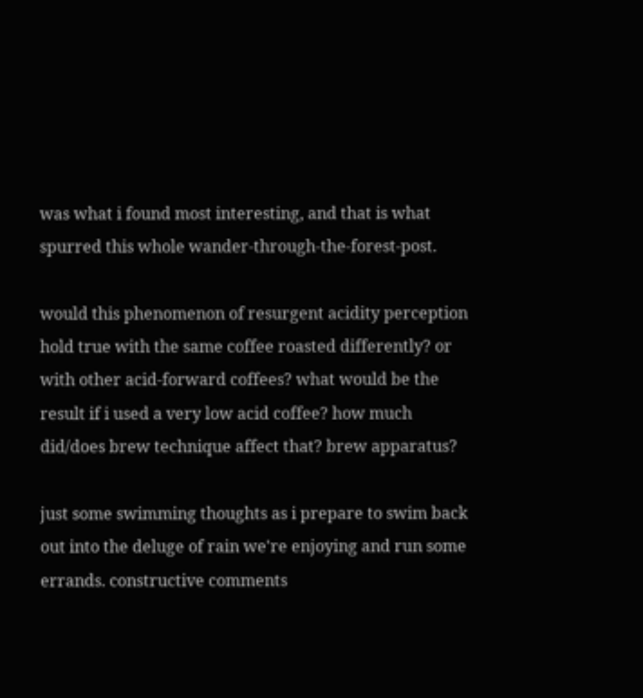was what i found most interesting, and that is what spurred this whole wander-through-the-forest-post.

would this phenomenon of resurgent acidity perception hold true with the same coffee roasted differently? or with other acid-forward coffees? what would be the result if i used a very low acid coffee? how much did/does brew technique affect that? brew apparatus?

just some swimming thoughts as i prepare to swim back out into the deluge of rain we're enjoying and run some errands. constructive comments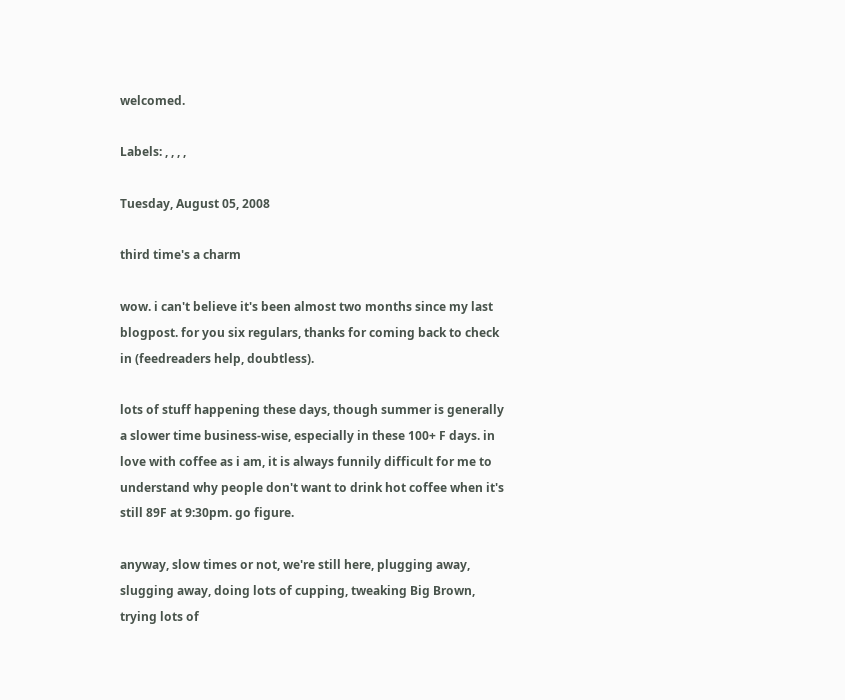welcomed.

Labels: , , , ,

Tuesday, August 05, 2008

third time's a charm

wow. i can't believe it's been almost two months since my last blogpost. for you six regulars, thanks for coming back to check in (feedreaders help, doubtless).

lots of stuff happening these days, though summer is generally a slower time business-wise, especially in these 100+ F days. in love with coffee as i am, it is always funnily difficult for me to understand why people don't want to drink hot coffee when it's still 89F at 9:30pm. go figure.

anyway, slow times or not, we're still here, plugging away, slugging away, doing lots of cupping, tweaking Big Brown, trying lots of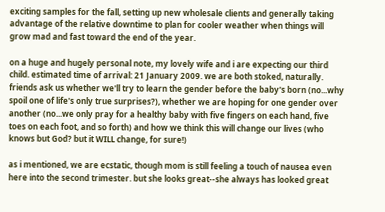exciting samples for the fall, setting up new wholesale clients and generally taking advantage of the relative downtime to plan for cooler weather when things will grow mad and fast toward the end of the year.

on a huge and hugely personal note, my lovely wife and i are expecting our third child. estimated time of arrival: 21 January 2009. we are both stoked, naturally. friends ask us whether we'll try to learn the gender before the baby's born (no...why spoil one of life's only true surprises?), whether we are hoping for one gender over another (no...we only pray for a healthy baby with five fingers on each hand, five toes on each foot, and so forth) and how we think this will change our lives (who knows but God? but it WILL change, for sure!)

as i mentioned, we are ecstatic, though mom is still feeling a touch of nausea even here into the second trimester. but she looks great--she always has looked great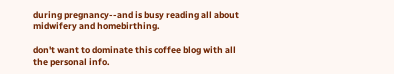during pregnancy--and is busy reading all about midwifery and homebirthing.

don't want to dominate this coffee blog with all the personal info.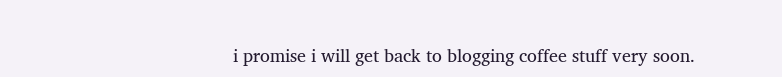i promise i will get back to blogging coffee stuff very soon.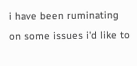i have been ruminating on some issues i'd like to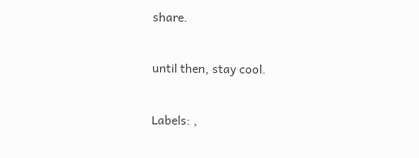share.

until then, stay cool.

Labels: ,